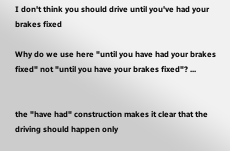I don't think you should drive until you've had your brakes fixed

Why do we use here "until you have had your brakes fixed" not "until you have your brakes fixed"? ...


the "have had" construction makes it clear that the driving should happen only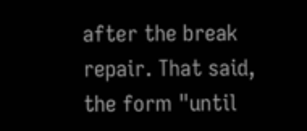after the break repair. That said, the form "until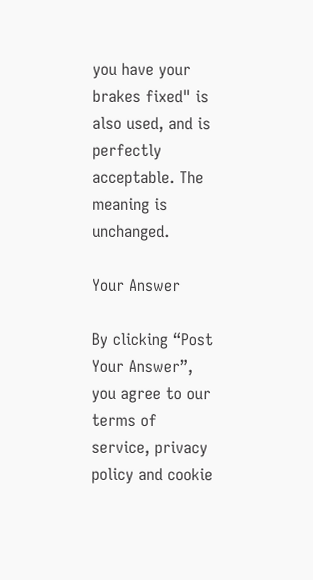you have your brakes fixed" is also used, and is perfectly acceptable. The meaning is unchanged.

Your Answer

By clicking “Post Your Answer”, you agree to our terms of service, privacy policy and cookie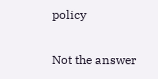policy

Not the answer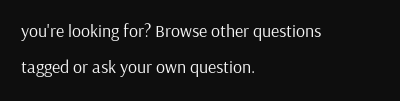you're looking for? Browse other questions tagged or ask your own question.